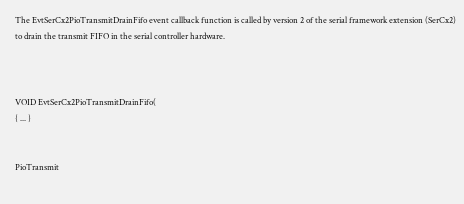The EvtSerCx2PioTransmitDrainFifo event callback function is called by version 2 of the serial framework extension (SerCx2) to drain the transmit FIFO in the serial controller hardware.



VOID EvtSerCx2PioTransmitDrainFifo(
{ ... }


PioTransmit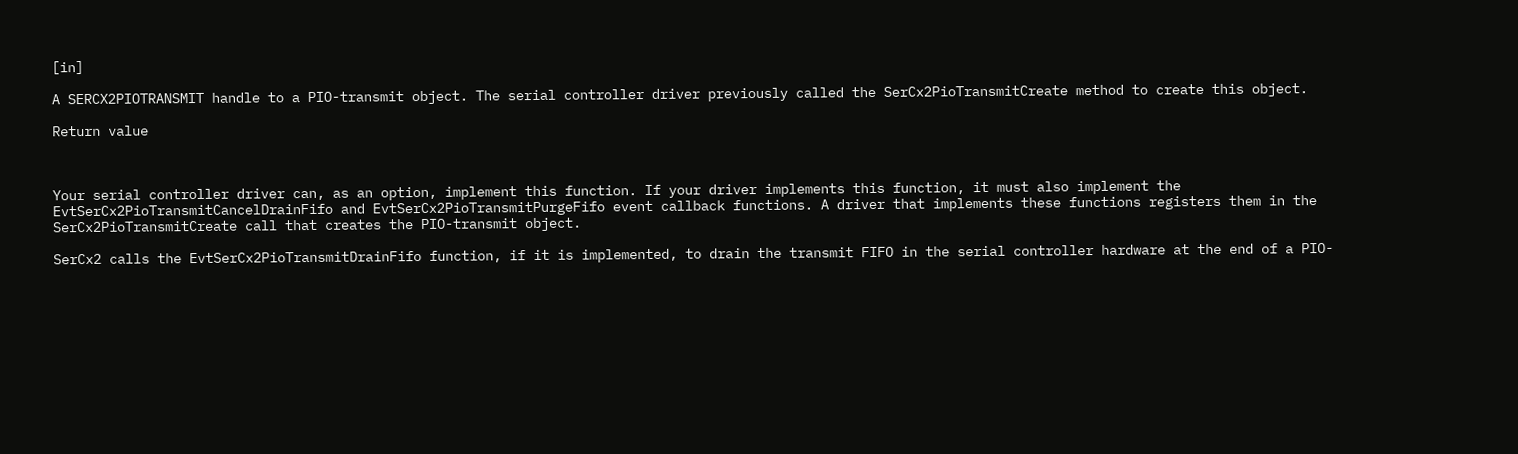[in]

A SERCX2PIOTRANSMIT handle to a PIO-transmit object. The serial controller driver previously called the SerCx2PioTransmitCreate method to create this object.

Return value



Your serial controller driver can, as an option, implement this function. If your driver implements this function, it must also implement the EvtSerCx2PioTransmitCancelDrainFifo and EvtSerCx2PioTransmitPurgeFifo event callback functions. A driver that implements these functions registers them in the SerCx2PioTransmitCreate call that creates the PIO-transmit object.

SerCx2 calls the EvtSerCx2PioTransmitDrainFifo function, if it is implemented, to drain the transmit FIFO in the serial controller hardware at the end of a PIO-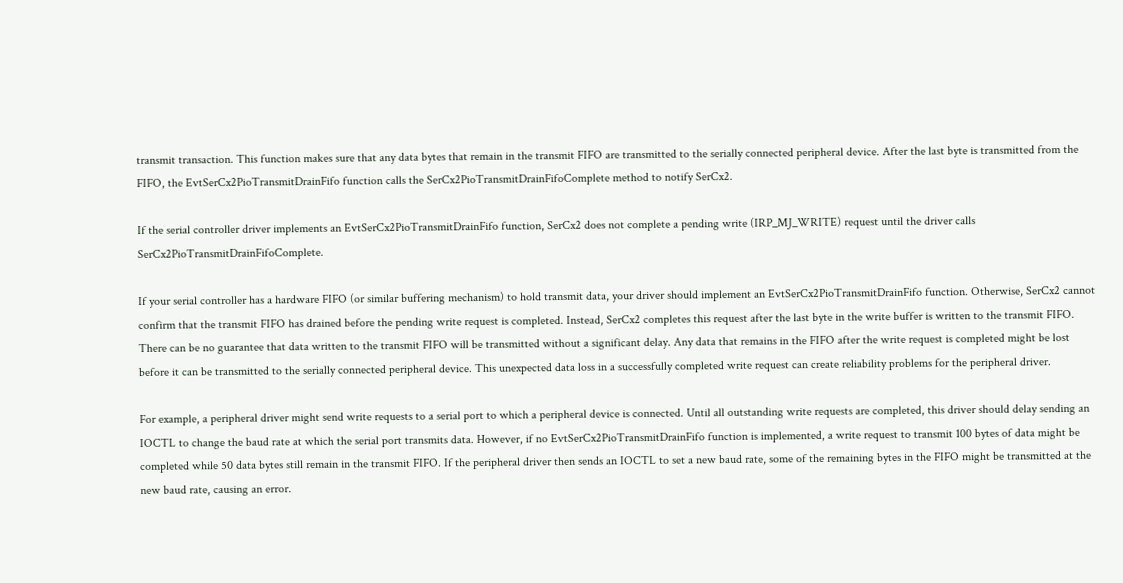transmit transaction. This function makes sure that any data bytes that remain in the transmit FIFO are transmitted to the serially connected peripheral device. After the last byte is transmitted from the FIFO, the EvtSerCx2PioTransmitDrainFifo function calls the SerCx2PioTransmitDrainFifoComplete method to notify SerCx2.

If the serial controller driver implements an EvtSerCx2PioTransmitDrainFifo function, SerCx2 does not complete a pending write (IRP_MJ_WRITE) request until the driver calls SerCx2PioTransmitDrainFifoComplete.

If your serial controller has a hardware FIFO (or similar buffering mechanism) to hold transmit data, your driver should implement an EvtSerCx2PioTransmitDrainFifo function. Otherwise, SerCx2 cannot confirm that the transmit FIFO has drained before the pending write request is completed. Instead, SerCx2 completes this request after the last byte in the write buffer is written to the transmit FIFO. There can be no guarantee that data written to the transmit FIFO will be transmitted without a significant delay. Any data that remains in the FIFO after the write request is completed might be lost before it can be transmitted to the serially connected peripheral device. This unexpected data loss in a successfully completed write request can create reliability problems for the peripheral driver.

For example, a peripheral driver might send write requests to a serial port to which a peripheral device is connected. Until all outstanding write requests are completed, this driver should delay sending an IOCTL to change the baud rate at which the serial port transmits data. However, if no EvtSerCx2PioTransmitDrainFifo function is implemented, a write request to transmit 100 bytes of data might be completed while 50 data bytes still remain in the transmit FIFO. If the peripheral driver then sends an IOCTL to set a new baud rate, some of the remaining bytes in the FIFO might be transmitted at the new baud rate, causing an error.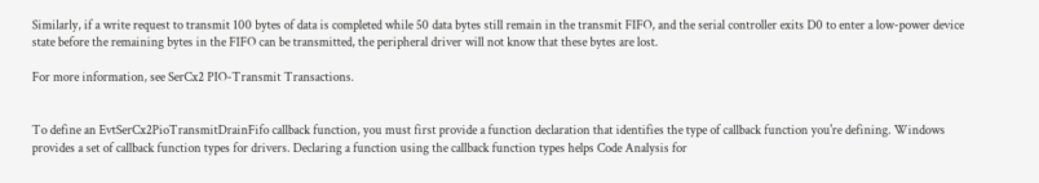Similarly, if a write request to transmit 100 bytes of data is completed while 50 data bytes still remain in the transmit FIFO, and the serial controller exits D0 to enter a low-power device state before the remaining bytes in the FIFO can be transmitted, the peripheral driver will not know that these bytes are lost.

For more information, see SerCx2 PIO-Transmit Transactions.


To define an EvtSerCx2PioTransmitDrainFifo callback function, you must first provide a function declaration that identifies the type of callback function you're defining. Windows provides a set of callback function types for drivers. Declaring a function using the callback function types helps Code Analysis for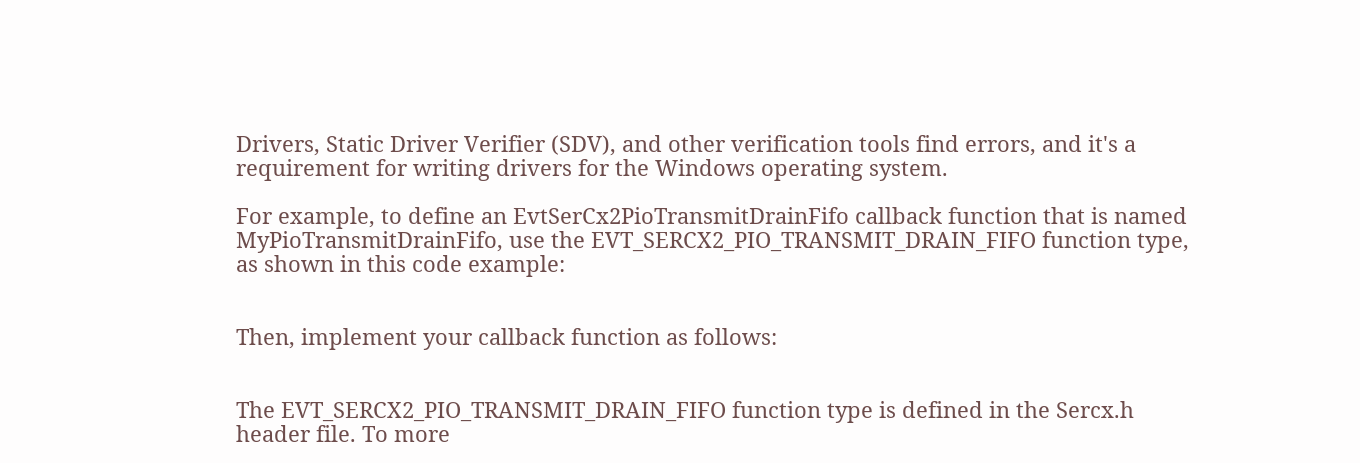Drivers, Static Driver Verifier (SDV), and other verification tools find errors, and it's a requirement for writing drivers for the Windows operating system.

For example, to define an EvtSerCx2PioTransmitDrainFifo callback function that is named MyPioTransmitDrainFifo, use the EVT_SERCX2_PIO_TRANSMIT_DRAIN_FIFO function type, as shown in this code example:


Then, implement your callback function as follows:


The EVT_SERCX2_PIO_TRANSMIT_DRAIN_FIFO function type is defined in the Sercx.h header file. To more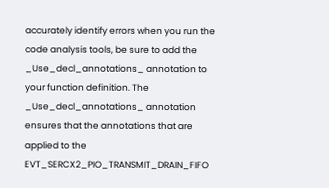accurately identify errors when you run the code analysis tools, be sure to add the _Use_decl_annotations_ annotation to your function definition. The _Use_decl_annotations_ annotation ensures that the annotations that are applied to the EVT_SERCX2_PIO_TRANSMIT_DRAIN_FIFO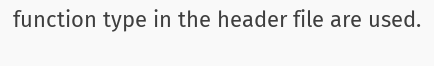function type in the header file are used.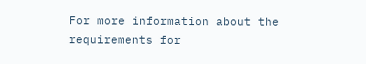For more information about the requirements for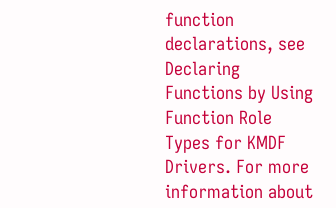function declarations, see Declaring Functions by Using Function Role Types for KMDF Drivers. For more information about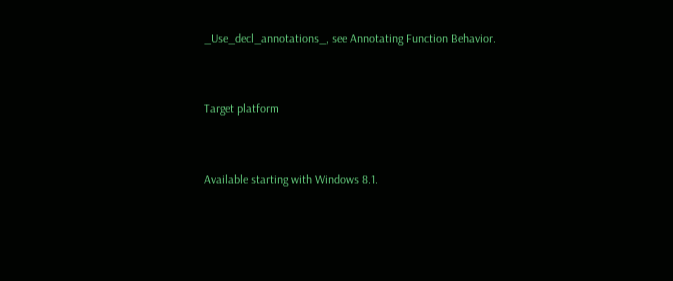_Use_decl_annotations_, see Annotating Function Behavior.


Target platform


Available starting with Windows 8.1.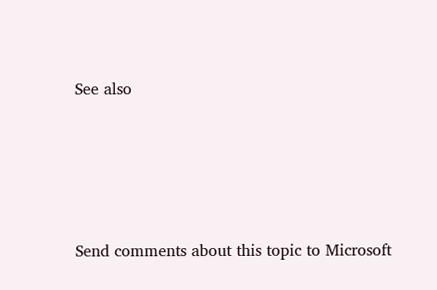See also




Send comments about this topic to Microsoft